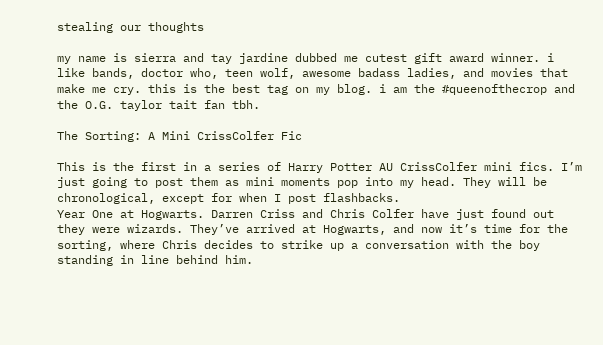stealing our thoughts

my name is sierra and tay jardine dubbed me cutest gift award winner. i like bands, doctor who, teen wolf, awesome badass ladies, and movies that make me cry. this is the best tag on my blog. i am the #queenofthecrop and the O.G. taylor tait fan tbh.

The Sorting: A Mini CrissColfer Fic

This is the first in a series of Harry Potter AU CrissColfer mini fics. I’m just going to post them as mini moments pop into my head. They will be chronological, except for when I post flashbacks.
Year One at Hogwarts. Darren Criss and Chris Colfer have just found out they were wizards. They’ve arrived at Hogwarts, and now it’s time for the sorting, where Chris decides to strike up a conversation with the boy standing in line behind him.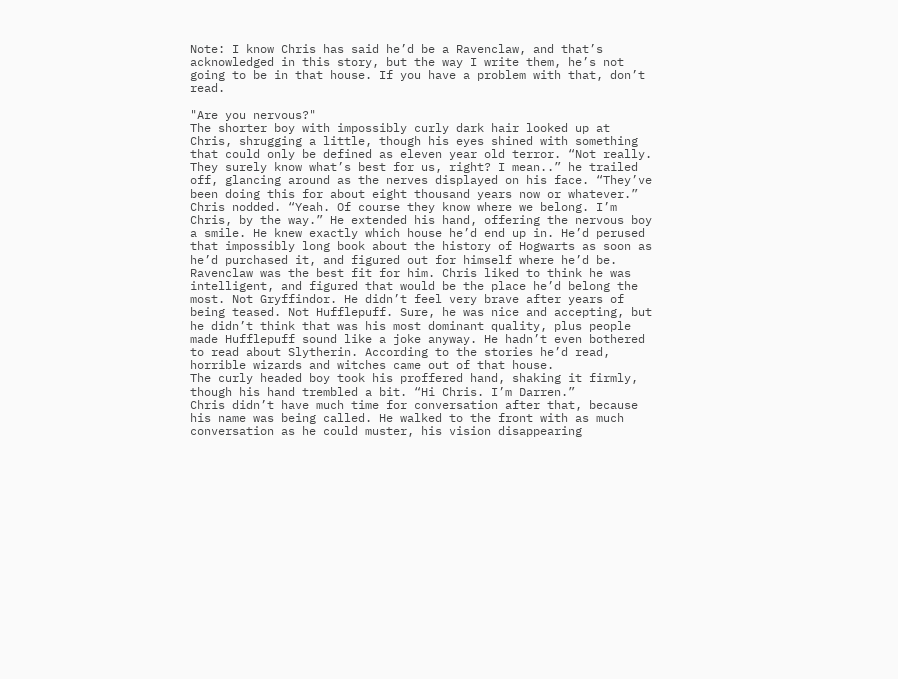Note: I know Chris has said he’d be a Ravenclaw, and that’s acknowledged in this story, but the way I write them, he’s not going to be in that house. If you have a problem with that, don’t read.

"Are you nervous?"
The shorter boy with impossibly curly dark hair looked up at Chris, shrugging a little, though his eyes shined with something that could only be defined as eleven year old terror. “Not really. They surely know what’s best for us, right? I mean..” he trailed off, glancing around as the nerves displayed on his face. “They’ve been doing this for about eight thousand years now or whatever.”
Chris nodded. “Yeah. Of course they know where we belong. I’m Chris, by the way.” He extended his hand, offering the nervous boy a smile. He knew exactly which house he’d end up in. He’d perused that impossibly long book about the history of Hogwarts as soon as he’d purchased it, and figured out for himself where he’d be. Ravenclaw was the best fit for him. Chris liked to think he was intelligent, and figured that would be the place he’d belong the most. Not Gryffindor. He didn’t feel very brave after years of being teased. Not Hufflepuff. Sure, he was nice and accepting, but he didn’t think that was his most dominant quality, plus people made Hufflepuff sound like a joke anyway. He hadn’t even bothered to read about Slytherin. According to the stories he’d read, horrible wizards and witches came out of that house.
The curly headed boy took his proffered hand, shaking it firmly, though his hand trembled a bit. “Hi Chris. I’m Darren.”
Chris didn’t have much time for conversation after that, because his name was being called. He walked to the front with as much conversation as he could muster, his vision disappearing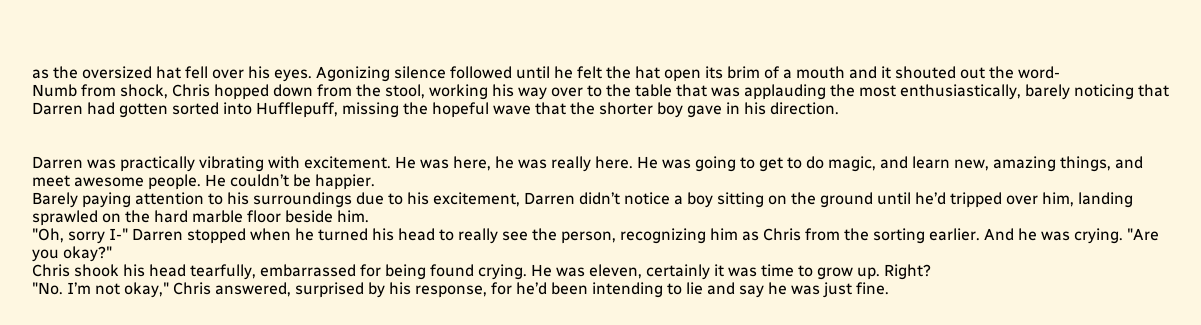as the oversized hat fell over his eyes. Agonizing silence followed until he felt the hat open its brim of a mouth and it shouted out the word-
Numb from shock, Chris hopped down from the stool, working his way over to the table that was applauding the most enthusiastically, barely noticing that Darren had gotten sorted into Hufflepuff, missing the hopeful wave that the shorter boy gave in his direction.


Darren was practically vibrating with excitement. He was here, he was really here. He was going to get to do magic, and learn new, amazing things, and meet awesome people. He couldn’t be happier.
Barely paying attention to his surroundings due to his excitement, Darren didn’t notice a boy sitting on the ground until he’d tripped over him, landing sprawled on the hard marble floor beside him.
"Oh, sorry I-" Darren stopped when he turned his head to really see the person, recognizing him as Chris from the sorting earlier. And he was crying. "Are you okay?"
Chris shook his head tearfully, embarrassed for being found crying. He was eleven, certainly it was time to grow up. Right?
"No. I’m not okay," Chris answered, surprised by his response, for he’d been intending to lie and say he was just fine.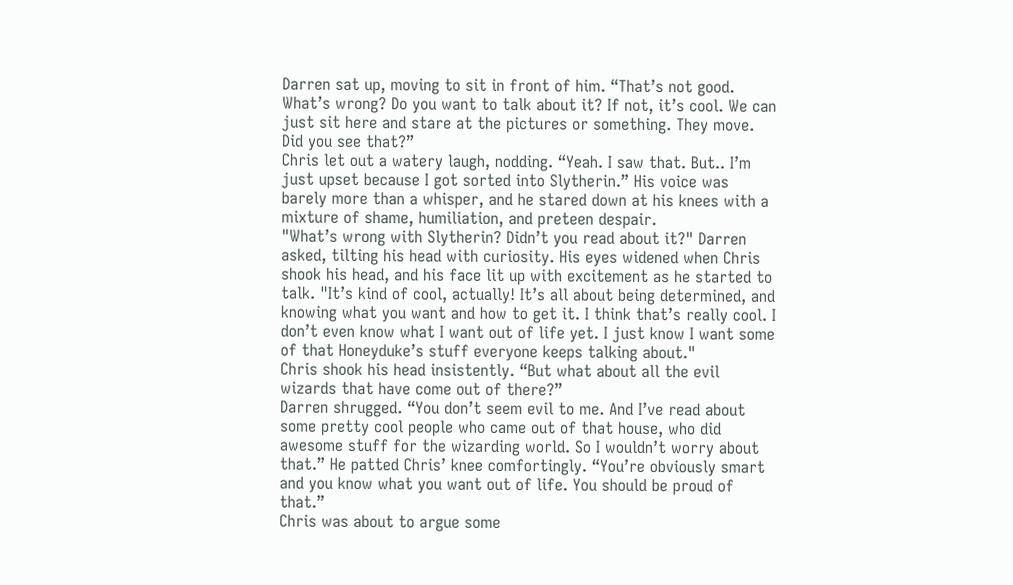Darren sat up, moving to sit in front of him. “That’s not good. What’s wrong? Do you want to talk about it? If not, it’s cool. We can just sit here and stare at the pictures or something. They move. Did you see that?”
Chris let out a watery laugh, nodding. “Yeah. I saw that. But.. I’m just upset because I got sorted into Slytherin.” His voice was barely more than a whisper, and he stared down at his knees with a mixture of shame, humiliation, and preteen despair.
"What’s wrong with Slytherin? Didn’t you read about it?" Darren asked, tilting his head with curiosity. His eyes widened when Chris shook his head, and his face lit up with excitement as he started to talk. "It’s kind of cool, actually! It’s all about being determined, and knowing what you want and how to get it. I think that’s really cool. I don’t even know what I want out of life yet. I just know I want some of that Honeyduke’s stuff everyone keeps talking about."
Chris shook his head insistently. “But what about all the evil wizards that have come out of there?”
Darren shrugged. “You don’t seem evil to me. And I’ve read about some pretty cool people who came out of that house, who did awesome stuff for the wizarding world. So I wouldn’t worry about that.” He patted Chris’ knee comfortingly. “You’re obviously smart and you know what you want out of life. You should be proud of that.”
Chris was about to argue some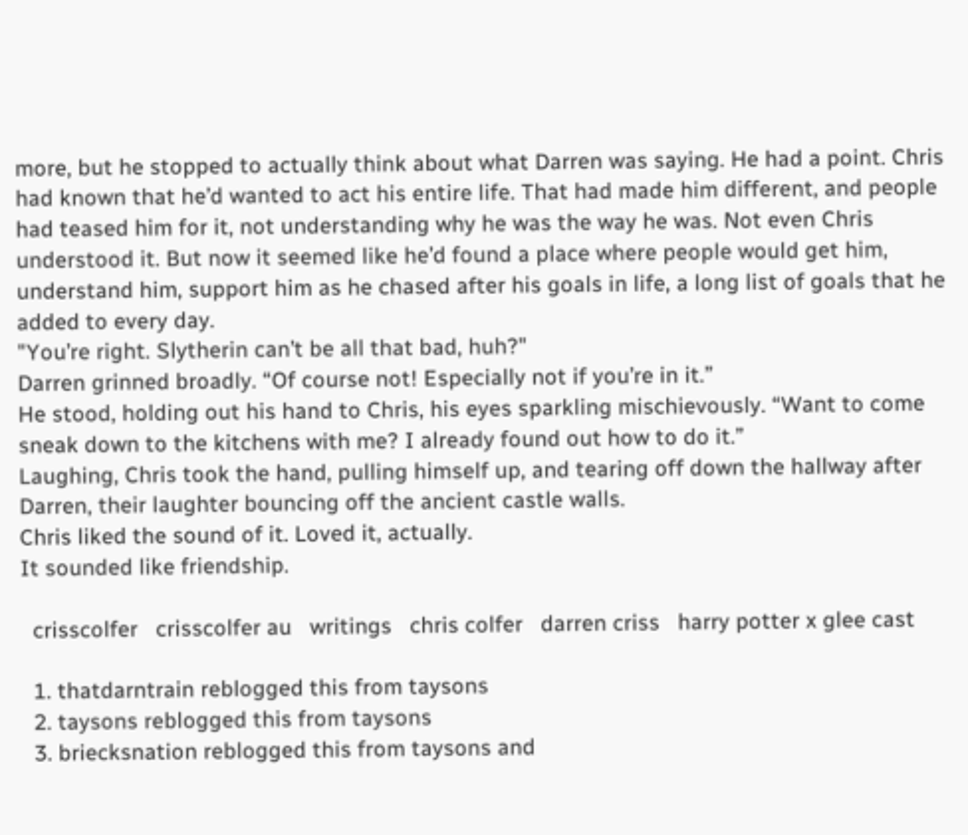more, but he stopped to actually think about what Darren was saying. He had a point. Chris had known that he’d wanted to act his entire life. That had made him different, and people had teased him for it, not understanding why he was the way he was. Not even Chris understood it. But now it seemed like he’d found a place where people would get him, understand him, support him as he chased after his goals in life, a long list of goals that he added to every day.
"You’re right. Slytherin can’t be all that bad, huh?"
Darren grinned broadly. “Of course not! Especially not if you’re in it.”
He stood, holding out his hand to Chris, his eyes sparkling mischievously. “Want to come sneak down to the kitchens with me? I already found out how to do it.”
Laughing, Chris took the hand, pulling himself up, and tearing off down the hallway after Darren, their laughter bouncing off the ancient castle walls.
Chris liked the sound of it. Loved it, actually.
It sounded like friendship.

  crisscolfer   crisscolfer au   writings   chris colfer   darren criss   harry potter x glee cast

  1. thatdarntrain reblogged this from taysons
  2. taysons reblogged this from taysons
  3. briecksnation reblogged this from taysons and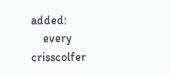added:
    every crisscolfer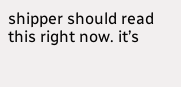shipper should read this right now. it’s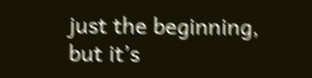just the beginning, but it’s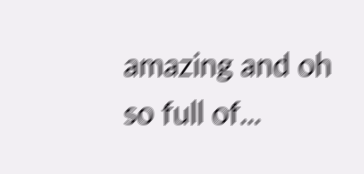amazing and oh so full of...